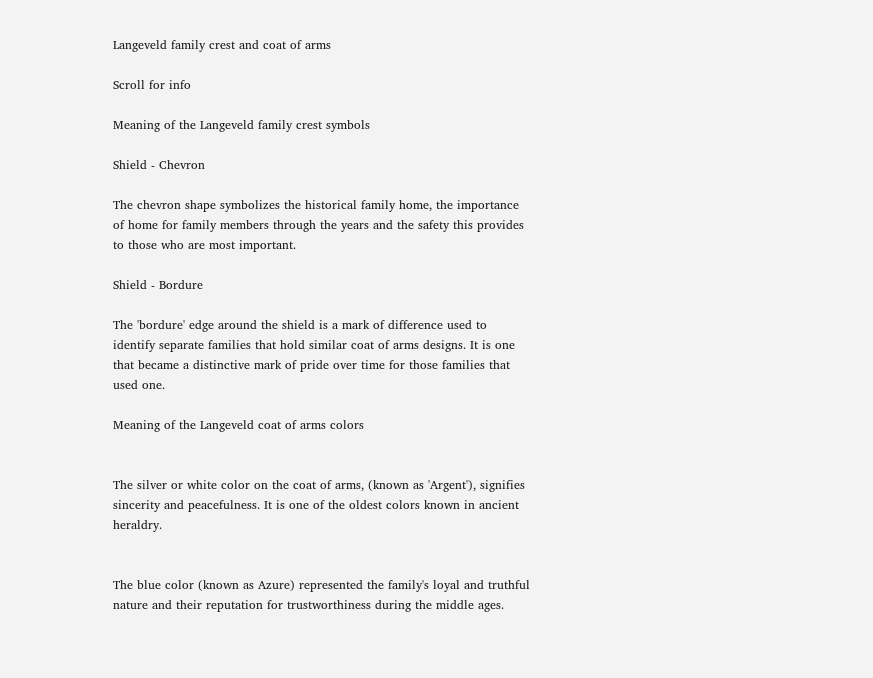Langeveld family crest and coat of arms

Scroll for info

Meaning of the Langeveld family crest symbols

Shield - Chevron

The chevron shape symbolizes the historical family home, the importance of home for family members through the years and the safety this provides to those who are most important.

Shield - Bordure

The 'bordure' edge around the shield is a mark of difference used to identify separate families that hold similar coat of arms designs. It is one that became a distinctive mark of pride over time for those families that used one.

Meaning of the Langeveld coat of arms colors


The silver or white color on the coat of arms, (known as 'Argent'), signifies sincerity and peacefulness. It is one of the oldest colors known in ancient heraldry.


The blue color (known as Azure) represented the family's loyal and truthful nature and their reputation for trustworthiness during the middle ages.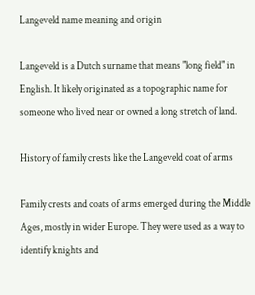Langeveld name meaning and origin

Langeveld is a Dutch surname that means "long field" in English. It likely originated as a topographic name for someone who lived near or owned a long stretch of land.

History of family crests like the Langeveld coat of arms

Family crests and coats of arms emerged during the Middle Ages, mostly in wider Europe. They were used as a way to identify knights and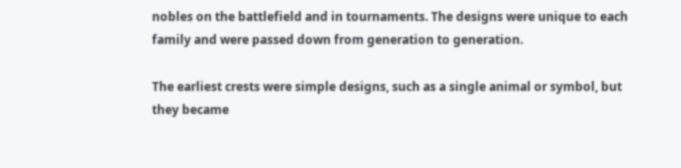nobles on the battlefield and in tournaments. The designs were unique to each family and were passed down from generation to generation.

The earliest crests were simple designs, such as a single animal or symbol, but they became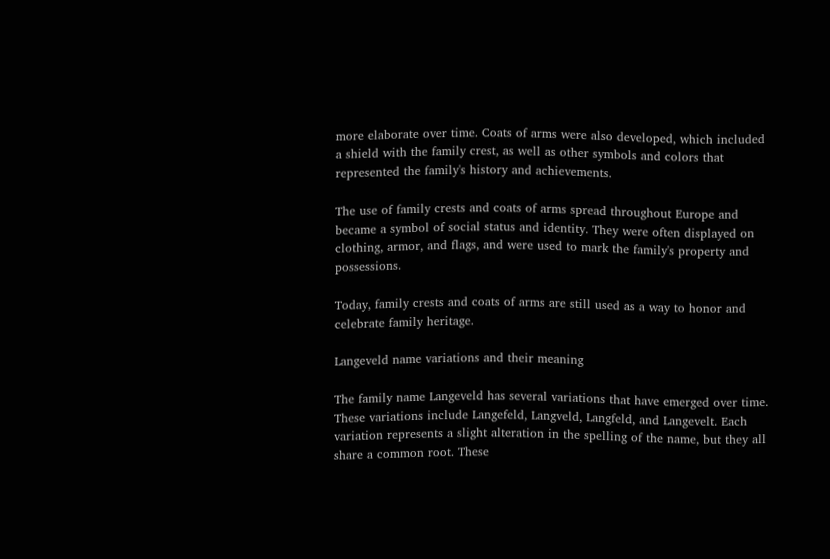more elaborate over time. Coats of arms were also developed, which included a shield with the family crest, as well as other symbols and colors that represented the family's history and achievements.

The use of family crests and coats of arms spread throughout Europe and became a symbol of social status and identity. They were often displayed on clothing, armor, and flags, and were used to mark the family's property and possessions.

Today, family crests and coats of arms are still used as a way to honor and celebrate family heritage.

Langeveld name variations and their meaning

The family name Langeveld has several variations that have emerged over time. These variations include Langefeld, Langveld, Langfeld, and Langevelt. Each variation represents a slight alteration in the spelling of the name, but they all share a common root. These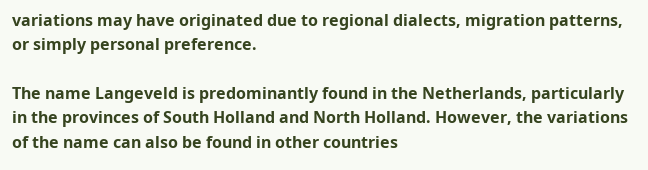variations may have originated due to regional dialects, migration patterns, or simply personal preference.

The name Langeveld is predominantly found in the Netherlands, particularly in the provinces of South Holland and North Holland. However, the variations of the name can also be found in other countries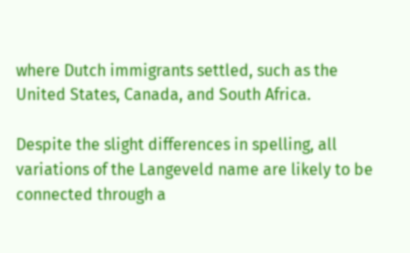where Dutch immigrants settled, such as the United States, Canada, and South Africa.

Despite the slight differences in spelling, all variations of the Langeveld name are likely to be connected through a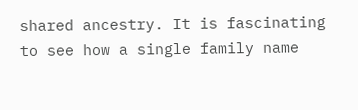shared ancestry. It is fascinating to see how a single family name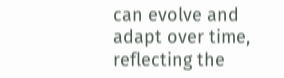can evolve and adapt over time, reflecting the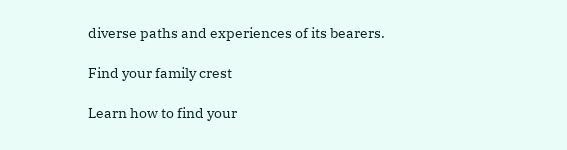diverse paths and experiences of its bearers.

Find your family crest

Learn how to find your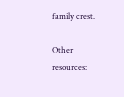family crest.

Other resources: